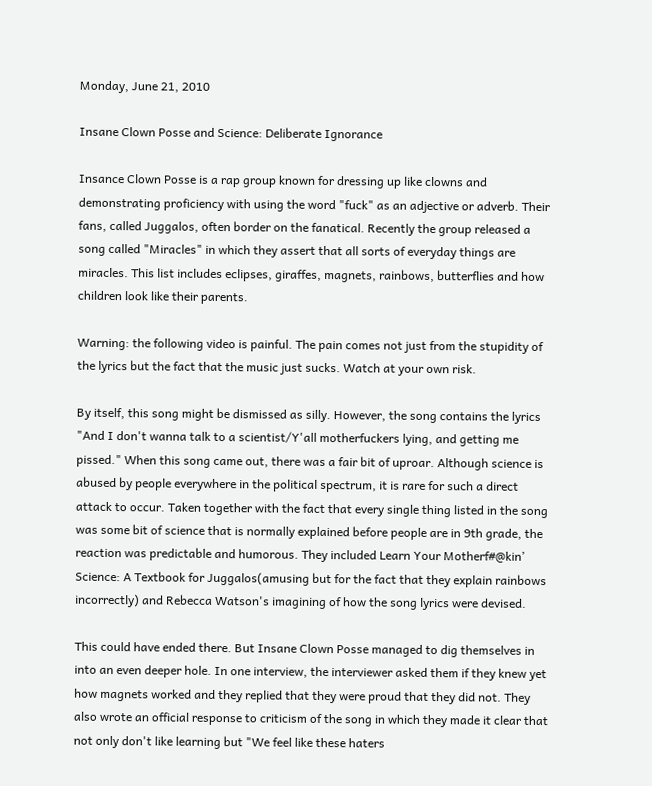Monday, June 21, 2010

Insane Clown Posse and Science: Deliberate Ignorance

Insance Clown Posse is a rap group known for dressing up like clowns and demonstrating proficiency with using the word "fuck" as an adjective or adverb. Their fans, called Juggalos, often border on the fanatical. Recently the group released a song called "Miracles" in which they assert that all sorts of everyday things are miracles. This list includes eclipses, giraffes, magnets, rainbows, butterflies and how children look like their parents.

Warning: the following video is painful. The pain comes not just from the stupidity of the lyrics but the fact that the music just sucks. Watch at your own risk.

By itself, this song might be dismissed as silly. However, the song contains the lyrics "And I don't wanna talk to a scientist/Y'all motherfuckers lying, and getting me pissed." When this song came out, there was a fair bit of uproar. Although science is abused by people everywhere in the political spectrum, it is rare for such a direct attack to occur. Taken together with the fact that every single thing listed in the song was some bit of science that is normally explained before people are in 9th grade, the reaction was predictable and humorous. They included Learn Your Motherf#@kin’ Science: A Textbook for Juggalos(amusing but for the fact that they explain rainbows incorrectly) and Rebecca Watson's imagining of how the song lyrics were devised.

This could have ended there. But Insane Clown Posse managed to dig themselves in into an even deeper hole. In one interview, the interviewer asked them if they knew yet how magnets worked and they replied that they were proud that they did not. They also wrote an official response to criticism of the song in which they made it clear that not only don't like learning but "We feel like these haters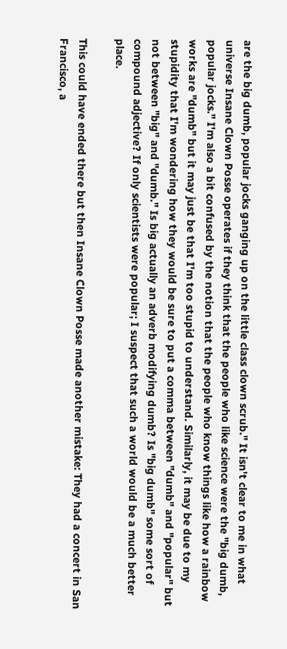are the big dumb, popular jocks ganging up on the little class clown scrub." It isn't clear to me in what universe Insane Clown Posse operates if they think that the people who like science were the "big dumb, popular jocks." I'm also a bit confused by the notion that the people who know things like how a rainbow works are "dumb" but it may just be that I'm too stupid to understand. Similarly, it may be due to my stupidity that I'm wondering how they would be sure to put a comma between "dumb" and "popular" but not between "big" and "dumb." Is big actually an adverb modifying dumb? Is "big dumb" some sort of compound adjective? If only scientists were popular; I suspect that such a world would be a much better place.

This could have ended there but then Insane Clown Posse made another mistake: They had a concert in San Francisco, a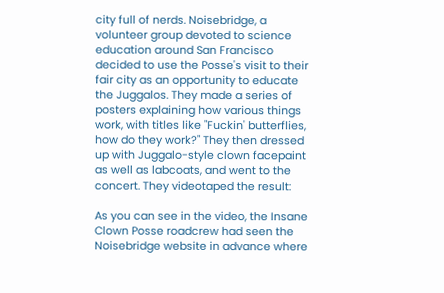city full of nerds. Noisebridge, a volunteer group devoted to science education around San Francisco decided to use the Posse's visit to their fair city as an opportunity to educate the Juggalos. They made a series of posters explaining how various things work, with titles like "Fuckin' butterflies, how do they work?" They then dressed up with Juggalo-style clown facepaint as well as labcoats, and went to the concert. They videotaped the result:

As you can see in the video, the Insane Clown Posse roadcrew had seen the Noisebridge website in advance where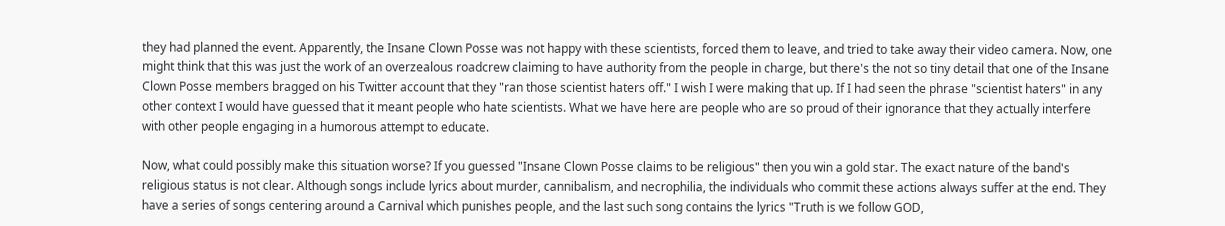they had planned the event. Apparently, the Insane Clown Posse was not happy with these scientists, forced them to leave, and tried to take away their video camera. Now, one might think that this was just the work of an overzealous roadcrew claiming to have authority from the people in charge, but there's the not so tiny detail that one of the Insane Clown Posse members bragged on his Twitter account that they "ran those scientist haters off." I wish I were making that up. If I had seen the phrase "scientist haters" in any other context I would have guessed that it meant people who hate scientists. What we have here are people who are so proud of their ignorance that they actually interfere with other people engaging in a humorous attempt to educate.

Now, what could possibly make this situation worse? If you guessed "Insane Clown Posse claims to be religious" then you win a gold star. The exact nature of the band's religious status is not clear. Although songs include lyrics about murder, cannibalism, and necrophilia, the individuals who commit these actions always suffer at the end. They have a series of songs centering around a Carnival which punishes people, and the last such song contains the lyrics "Truth is we follow GOD,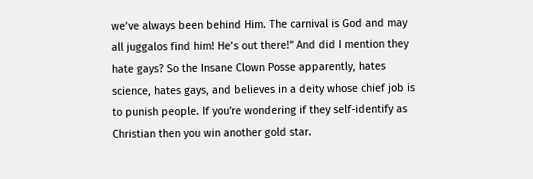we’ve always been behind Him. The carnival is God and may all juggalos find him! He’s out there!” And did I mention they hate gays? So the Insane Clown Posse apparently, hates science, hates gays, and believes in a deity whose chief job is to punish people. If you're wondering if they self-identify as Christian then you win another gold star.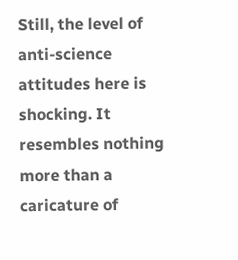Still, the level of anti-science attitudes here is shocking. It resembles nothing more than a caricature of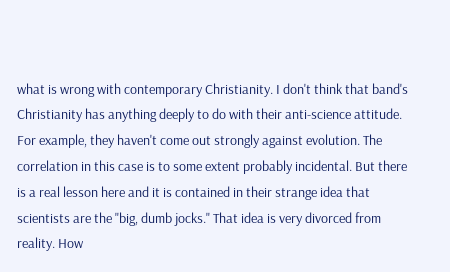what is wrong with contemporary Christianity. I don't think that band's Christianity has anything deeply to do with their anti-science attitude. For example, they haven't come out strongly against evolution. The correlation in this case is to some extent probably incidental. But there is a real lesson here and it is contained in their strange idea that scientists are the "big, dumb jocks." That idea is very divorced from reality. How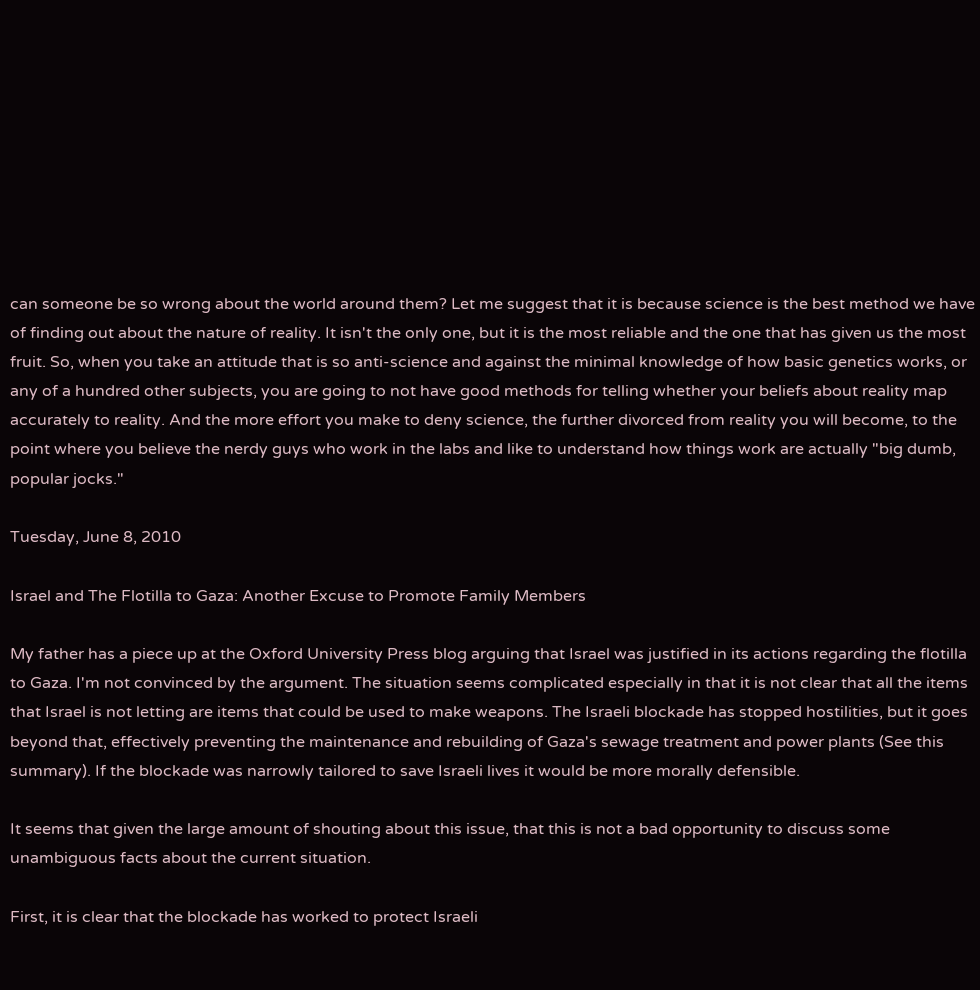can someone be so wrong about the world around them? Let me suggest that it is because science is the best method we have of finding out about the nature of reality. It isn't the only one, but it is the most reliable and the one that has given us the most fruit. So, when you take an attitude that is so anti-science and against the minimal knowledge of how basic genetics works, or any of a hundred other subjects, you are going to not have good methods for telling whether your beliefs about reality map accurately to reality. And the more effort you make to deny science, the further divorced from reality you will become, to the point where you believe the nerdy guys who work in the labs and like to understand how things work are actually "big dumb, popular jocks."

Tuesday, June 8, 2010

Israel and The Flotilla to Gaza: Another Excuse to Promote Family Members

My father has a piece up at the Oxford University Press blog arguing that Israel was justified in its actions regarding the flotilla to Gaza. I'm not convinced by the argument. The situation seems complicated especially in that it is not clear that all the items that Israel is not letting are items that could be used to make weapons. The Israeli blockade has stopped hostilities, but it goes beyond that, effectively preventing the maintenance and rebuilding of Gaza's sewage treatment and power plants (See this summary). If the blockade was narrowly tailored to save Israeli lives it would be more morally defensible.

It seems that given the large amount of shouting about this issue, that this is not a bad opportunity to discuss some unambiguous facts about the current situation.

First, it is clear that the blockade has worked to protect Israeli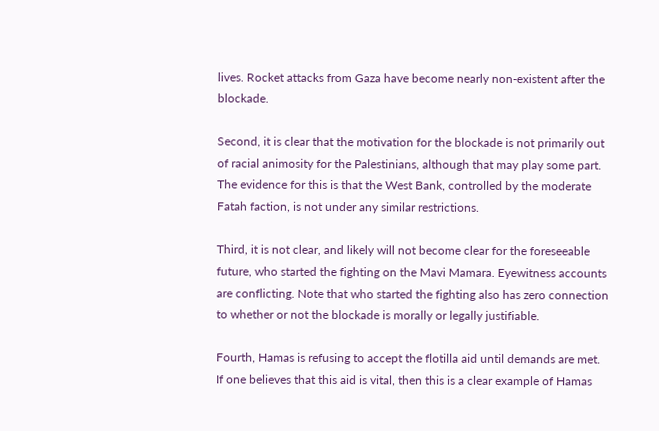lives. Rocket attacks from Gaza have become nearly non-existent after the blockade.

Second, it is clear that the motivation for the blockade is not primarily out of racial animosity for the Palestinians, although that may play some part. The evidence for this is that the West Bank, controlled by the moderate Fatah faction, is not under any similar restrictions.

Third, it is not clear, and likely will not become clear for the foreseeable future, who started the fighting on the Mavi Mamara. Eyewitness accounts are conflicting. Note that who started the fighting also has zero connection to whether or not the blockade is morally or legally justifiable.

Fourth, Hamas is refusing to accept the flotilla aid until demands are met. If one believes that this aid is vital, then this is a clear example of Hamas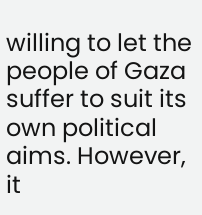willing to let the people of Gaza suffer to suit its own political aims. However, it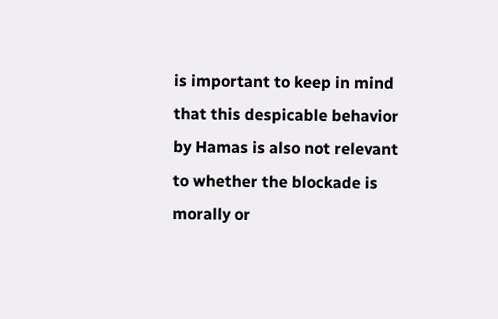is important to keep in mind that this despicable behavior by Hamas is also not relevant to whether the blockade is morally or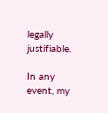legally justifiable.

In any event, my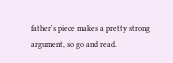father's piece makes a pretty strong argument, so go and read.